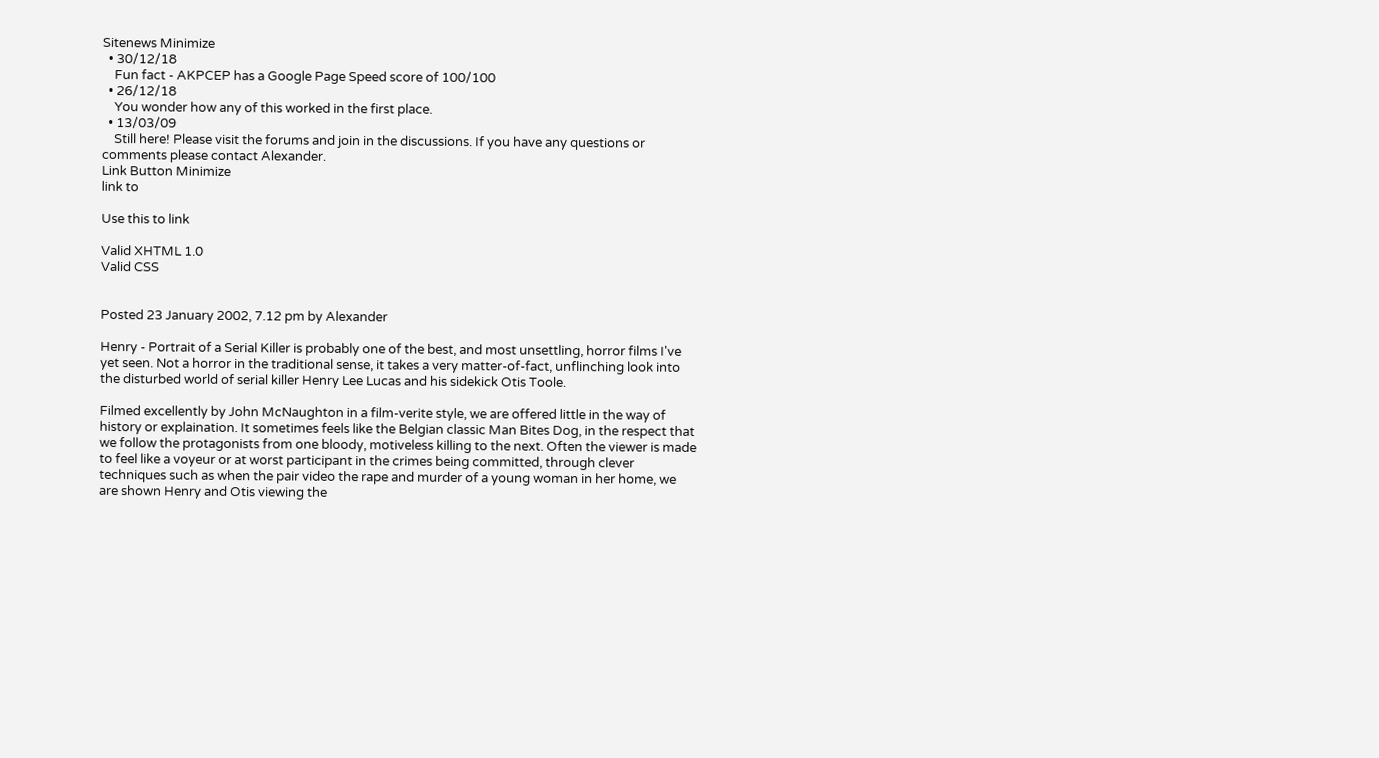Sitenews Minimize
  • 30/12/18
    Fun fact - AKPCEP has a Google Page Speed score of 100/100
  • 26/12/18
    You wonder how any of this worked in the first place.
  • 13/03/09
    Still here! Please visit the forums and join in the discussions. If you have any questions or comments please contact Alexander.
Link Button Minimize
link to

Use this to link

Valid XHTML 1.0
Valid CSS


Posted 23 January 2002, 7.12 pm by Alexander

Henry - Portrait of a Serial Killer is probably one of the best, and most unsettling, horror films I've yet seen. Not a horror in the traditional sense, it takes a very matter-of-fact, unflinching look into the disturbed world of serial killer Henry Lee Lucas and his sidekick Otis Toole.

Filmed excellently by John McNaughton in a film-verite style, we are offered little in the way of history or explaination. It sometimes feels like the Belgian classic Man Bites Dog, in the respect that we follow the protagonists from one bloody, motiveless killing to the next. Often the viewer is made to feel like a voyeur or at worst participant in the crimes being committed, through clever techniques such as when the pair video the rape and murder of a young woman in her home, we are shown Henry and Otis viewing the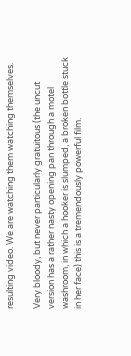resulting video. We are watching them watching themselves.

Very bloody, but never particularly gratuitous (the uncut version has a rather nasty opening pan through a motel washroom, in which a hooker is slumped, a broken bottle stuck in her face) this is a tremendously powerful film.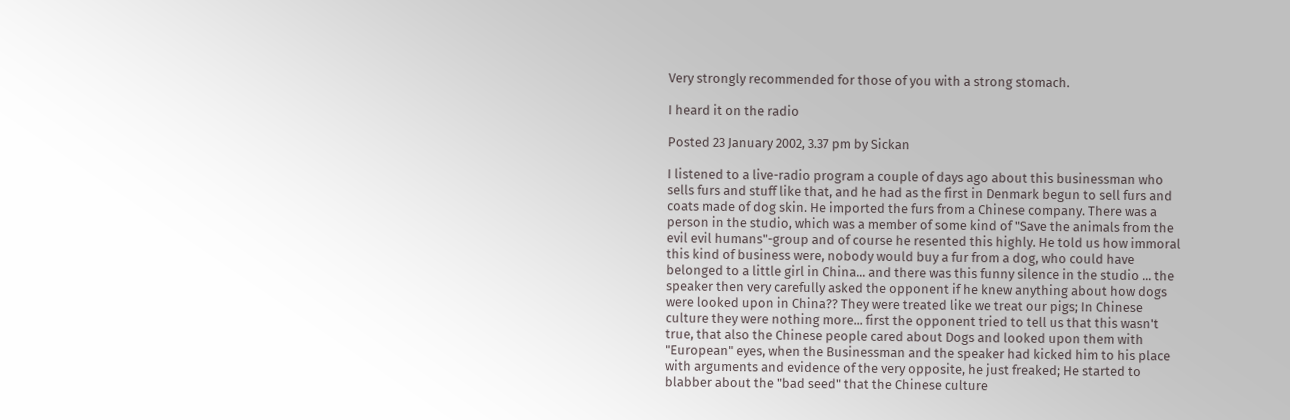Very strongly recommended for those of you with a strong stomach.

I heard it on the radio

Posted 23 January 2002, 3.37 pm by Sickan

I listened to a live-radio program a couple of days ago about this businessman who sells furs and stuff like that, and he had as the first in Denmark begun to sell furs and coats made of dog skin. He imported the furs from a Chinese company. There was a person in the studio, which was a member of some kind of "Save the animals from the evil evil humans"-group and of course he resented this highly. He told us how immoral this kind of business were, nobody would buy a fur from a dog, who could have belonged to a little girl in China... and there was this funny silence in the studio ... the speaker then very carefully asked the opponent if he knew anything about how dogs were looked upon in China?? They were treated like we treat our pigs; In Chinese culture they were nothing more... first the opponent tried to tell us that this wasn't true, that also the Chinese people cared about Dogs and looked upon them with "European" eyes, when the Businessman and the speaker had kicked him to his place with arguments and evidence of the very opposite, he just freaked; He started to blabber about the "bad seed" that the Chinese culture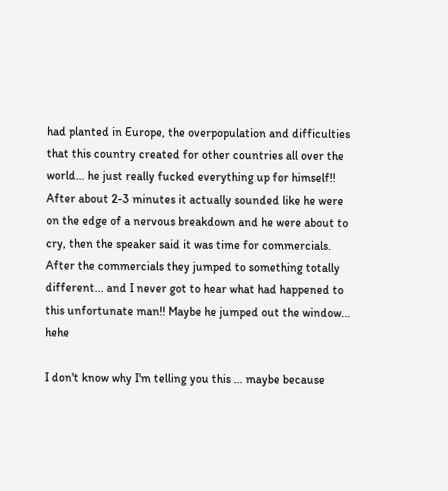had planted in Europe, the overpopulation and difficulties that this country created for other countries all over the world... he just really fucked everything up for himself!! After about 2-3 minutes it actually sounded like he were on the edge of a nervous breakdown and he were about to cry, then the speaker said it was time for commercials. After the commercials they jumped to something totally different... and I never got to hear what had happened to this unfortunate man!! Maybe he jumped out the window... hehe

I don't know why I'm telling you this ... maybe because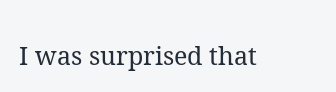I was surprised that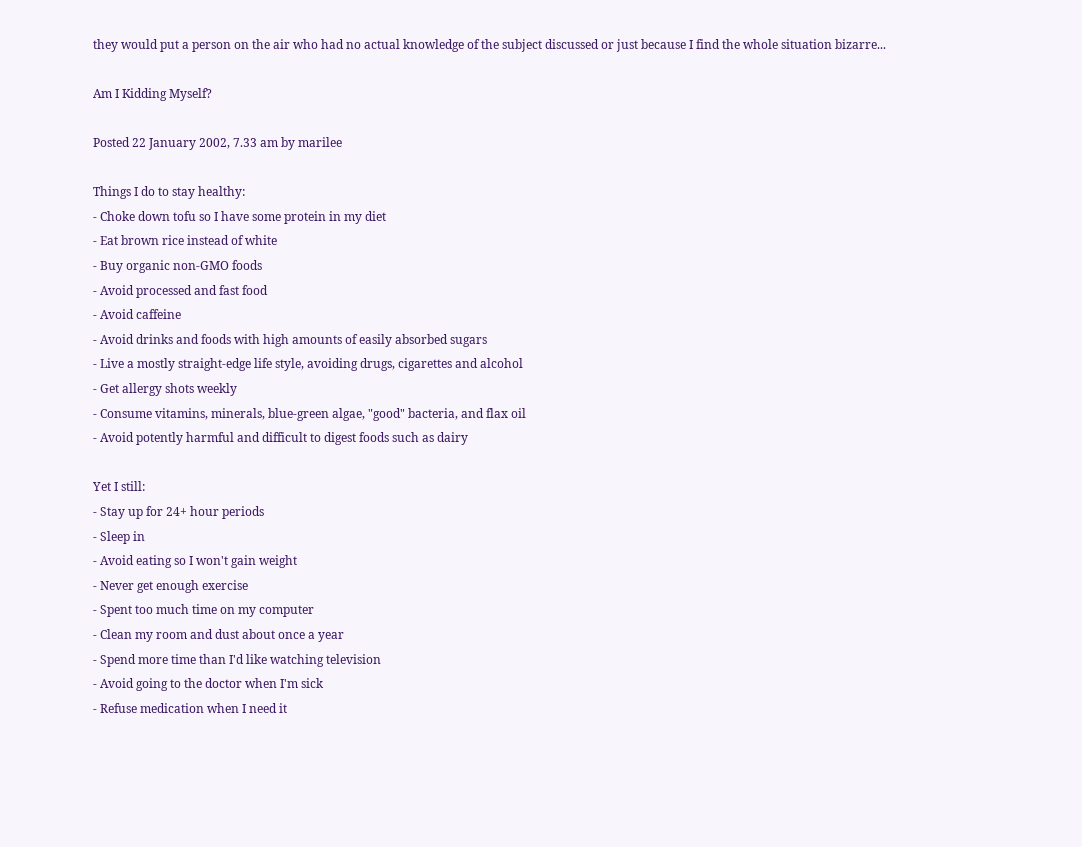they would put a person on the air who had no actual knowledge of the subject discussed or just because I find the whole situation bizarre...

Am I Kidding Myself?

Posted 22 January 2002, 7.33 am by marilee

Things I do to stay healthy:
- Choke down tofu so I have some protein in my diet
- Eat brown rice instead of white
- Buy organic non-GMO foods
- Avoid processed and fast food
- Avoid caffeine
- Avoid drinks and foods with high amounts of easily absorbed sugars
- Live a mostly straight-edge life style, avoiding drugs, cigarettes and alcohol
- Get allergy shots weekly
- Consume vitamins, minerals, blue-green algae, "good" bacteria, and flax oil
- Avoid potently harmful and difficult to digest foods such as dairy

Yet I still:
- Stay up for 24+ hour periods
- Sleep in
- Avoid eating so I won't gain weight
- Never get enough exercise
- Spent too much time on my computer
- Clean my room and dust about once a year
- Spend more time than I'd like watching television
- Avoid going to the doctor when I'm sick
- Refuse medication when I need it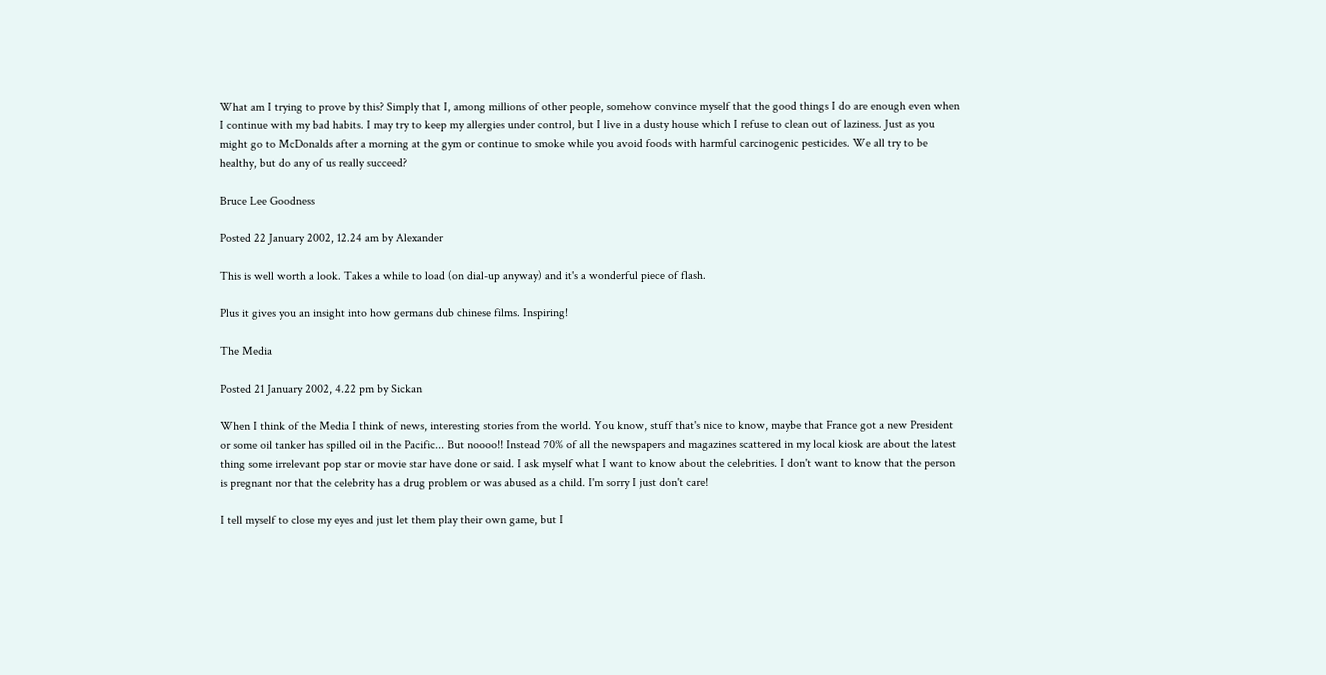What am I trying to prove by this? Simply that I, among millions of other people, somehow convince myself that the good things I do are enough even when I continue with my bad habits. I may try to keep my allergies under control, but I live in a dusty house which I refuse to clean out of laziness. Just as you might go to McDonalds after a morning at the gym or continue to smoke while you avoid foods with harmful carcinogenic pesticides. We all try to be healthy, but do any of us really succeed?

Bruce Lee Goodness

Posted 22 January 2002, 12.24 am by Alexander

This is well worth a look. Takes a while to load (on dial-up anyway) and it's a wonderful piece of flash.

Plus it gives you an insight into how germans dub chinese films. Inspiring!

The Media

Posted 21 January 2002, 4.22 pm by Sickan

When I think of the Media I think of news, interesting stories from the world. You know, stuff that's nice to know, maybe that France got a new President or some oil tanker has spilled oil in the Pacific... But noooo!! Instead 70% of all the newspapers and magazines scattered in my local kiosk are about the latest thing some irrelevant pop star or movie star have done or said. I ask myself what I want to know about the celebrities. I don't want to know that the person is pregnant nor that the celebrity has a drug problem or was abused as a child. I'm sorry I just don't care!

I tell myself to close my eyes and just let them play their own game, but I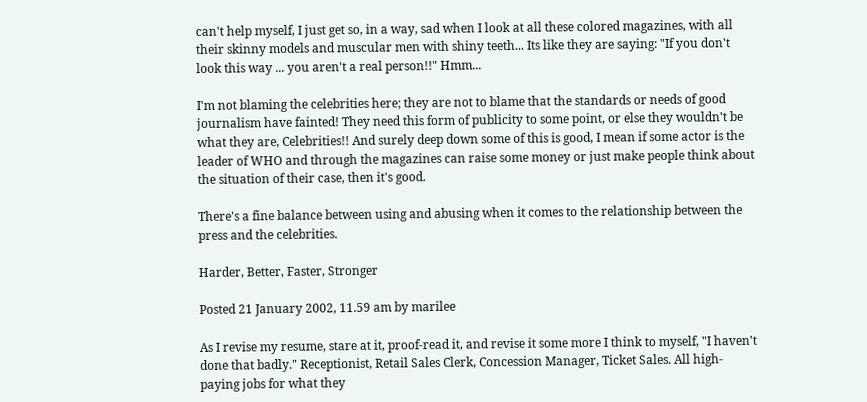can't help myself, I just get so, in a way, sad when I look at all these colored magazines, with all their skinny models and muscular men with shiny teeth... Its like they are saying: "If you don't look this way ... you aren't a real person!!" Hmm...

I'm not blaming the celebrities here; they are not to blame that the standards or needs of good journalism have fainted! They need this form of publicity to some point, or else they wouldn't be what they are, Celebrities!! And surely deep down some of this is good, I mean if some actor is the leader of WHO and through the magazines can raise some money or just make people think about the situation of their case, then it's good.

There's a fine balance between using and abusing when it comes to the relationship between the press and the celebrities.

Harder, Better, Faster, Stronger

Posted 21 January 2002, 11.59 am by marilee

As I revise my resume, stare at it, proof-read it, and revise it some more I think to myself, "I haven't done that badly." Receptionist, Retail Sales Clerk, Concession Manager, Ticket Sales. All high-paying jobs for what they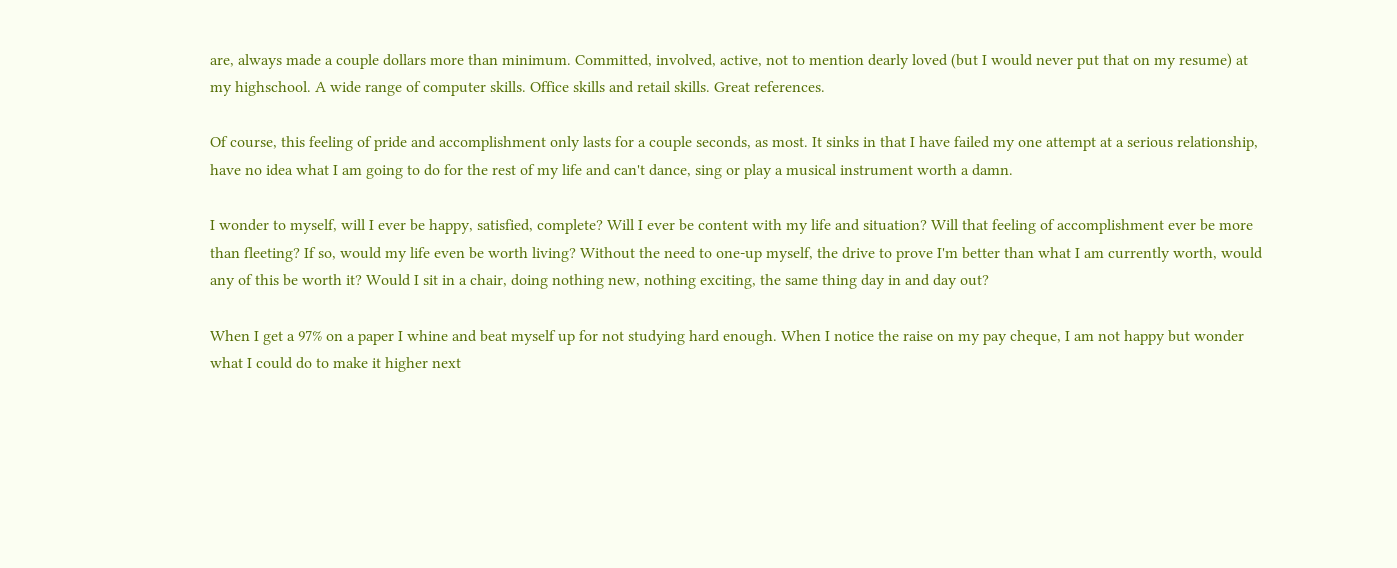are, always made a couple dollars more than minimum. Committed, involved, active, not to mention dearly loved (but I would never put that on my resume) at my highschool. A wide range of computer skills. Office skills and retail skills. Great references.

Of course, this feeling of pride and accomplishment only lasts for a couple seconds, as most. It sinks in that I have failed my one attempt at a serious relationship, have no idea what I am going to do for the rest of my life and can't dance, sing or play a musical instrument worth a damn.

I wonder to myself, will I ever be happy, satisfied, complete? Will I ever be content with my life and situation? Will that feeling of accomplishment ever be more than fleeting? If so, would my life even be worth living? Without the need to one-up myself, the drive to prove I'm better than what I am currently worth, would any of this be worth it? Would I sit in a chair, doing nothing new, nothing exciting, the same thing day in and day out?

When I get a 97% on a paper I whine and beat myself up for not studying hard enough. When I notice the raise on my pay cheque, I am not happy but wonder what I could do to make it higher next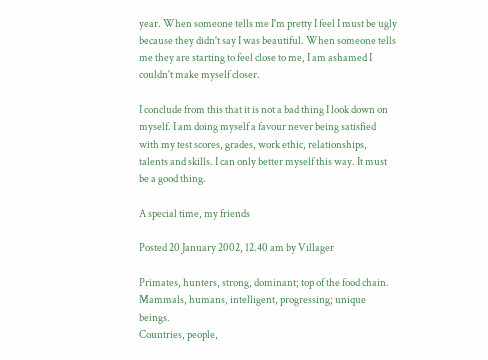year. When someone tells me I'm pretty I feel I must be ugly because they didn't say I was beautiful. When someone tells me they are starting to feel close to me, I am ashamed I couldn't make myself closer.

I conclude from this that it is not a bad thing I look down on myself. I am doing myself a favour never being satisfied with my test scores, grades, work ethic, relationships, talents and skills. I can only better myself this way. It must be a good thing.

A special time, my friends

Posted 20 January 2002, 12.40 am by Villager

Primates, hunters, strong, dominant; top of the food chain.
Mammals, humans, intelligent, progressing; unique beings.
Countries, people,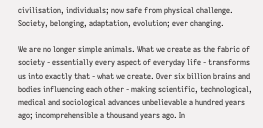civilisation, individuals; now safe from physical challenge.
Society, belonging, adaptation, evolution; ever changing.

We are no longer simple animals. What we create as the fabric of society - essentially every aspect of everyday life - transforms us into exactly that - what we create. Over six billion brains and bodies influencing each other - making scientific, technological, medical and sociological advances unbelievable a hundred years ago; incomprehensible a thousand years ago. In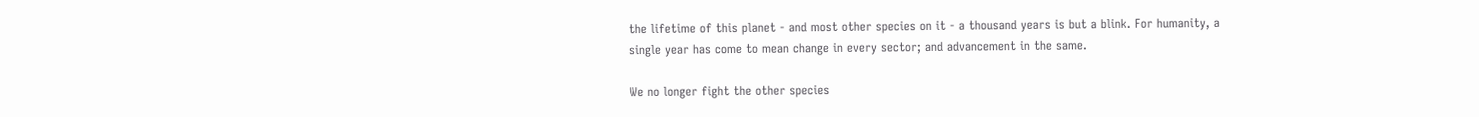the lifetime of this planet - and most other species on it - a thousand years is but a blink. For humanity, a single year has come to mean change in every sector; and advancement in the same.

We no longer fight the other species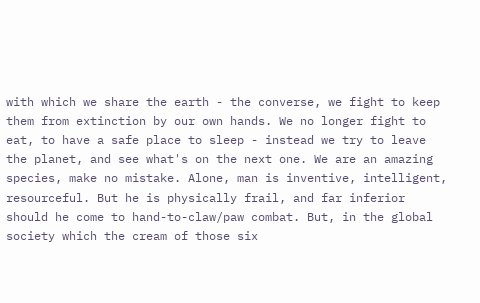with which we share the earth - the converse, we fight to keep them from extinction by our own hands. We no longer fight to eat, to have a safe place to sleep - instead we try to leave the planet, and see what's on the next one. We are an amazing species, make no mistake. Alone, man is inventive, intelligent, resourceful. But he is physically frail, and far inferior should he come to hand-to-claw/paw combat. But, in the global society which the cream of those six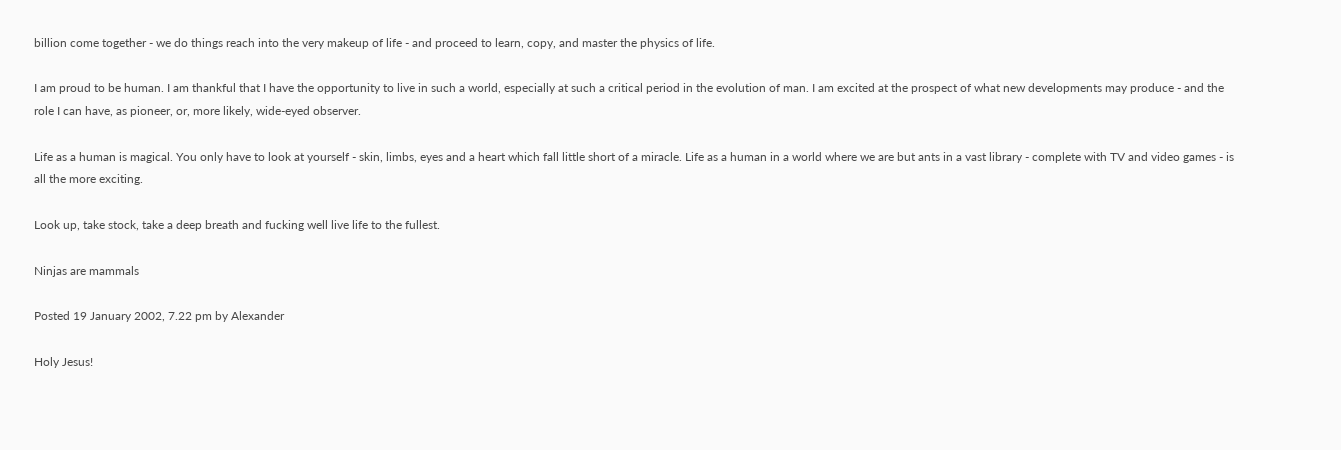billion come together - we do things reach into the very makeup of life - and proceed to learn, copy, and master the physics of life.

I am proud to be human. I am thankful that I have the opportunity to live in such a world, especially at such a critical period in the evolution of man. I am excited at the prospect of what new developments may produce - and the role I can have, as pioneer, or, more likely, wide-eyed observer.

Life as a human is magical. You only have to look at yourself - skin, limbs, eyes and a heart which fall little short of a miracle. Life as a human in a world where we are but ants in a vast library - complete with TV and video games - is all the more exciting.

Look up, take stock, take a deep breath and fucking well live life to the fullest.

Ninjas are mammals

Posted 19 January 2002, 7.22 pm by Alexander

Holy Jesus!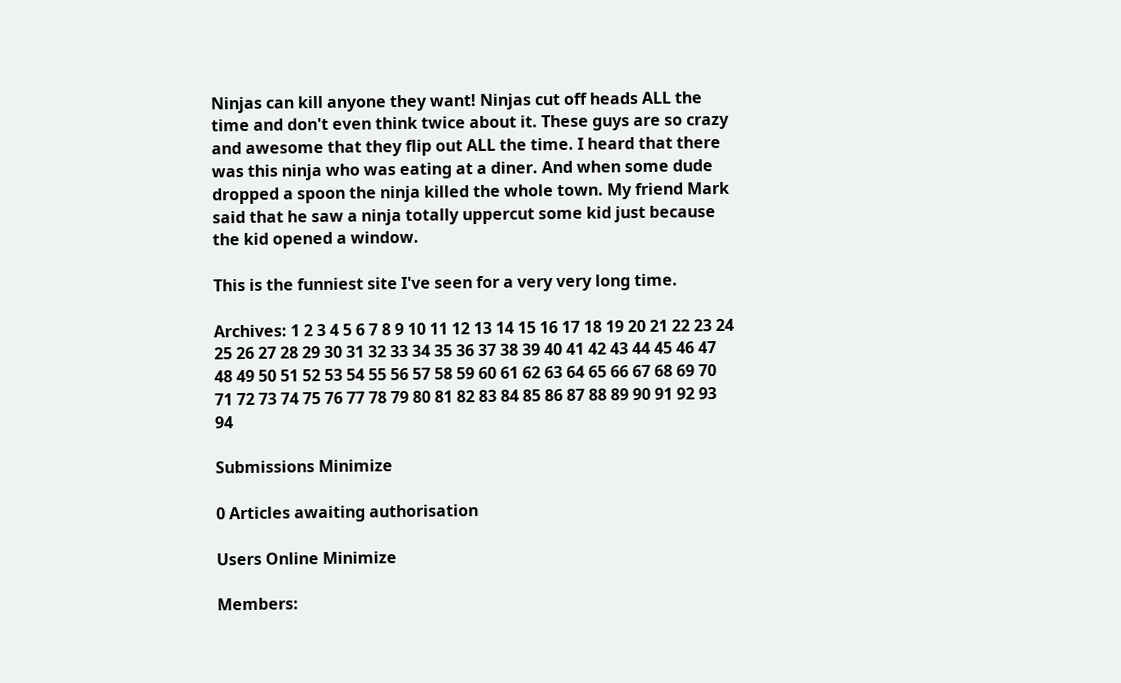Ninjas can kill anyone they want! Ninjas cut off heads ALL the time and don't even think twice about it. These guys are so crazy and awesome that they flip out ALL the time. I heard that there was this ninja who was eating at a diner. And when some dude dropped a spoon the ninja killed the whole town. My friend Mark said that he saw a ninja totally uppercut some kid just because the kid opened a window.

This is the funniest site I've seen for a very very long time.

Archives: 1 2 3 4 5 6 7 8 9 10 11 12 13 14 15 16 17 18 19 20 21 22 23 24 25 26 27 28 29 30 31 32 33 34 35 36 37 38 39 40 41 42 43 44 45 46 47 48 49 50 51 52 53 54 55 56 57 58 59 60 61 62 63 64 65 66 67 68 69 70 71 72 73 74 75 76 77 78 79 80 81 82 83 84 85 86 87 88 89 90 91 92 93 94

Submissions Minimize

0 Articles awaiting authorisation

Users Online Minimize

Members: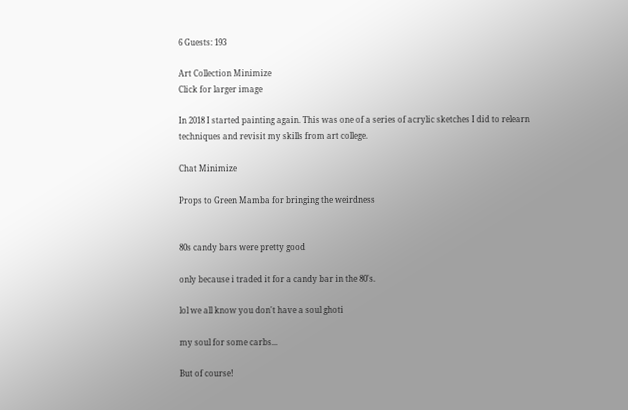6 Guests: 193

Art Collection Minimize
Click for larger image

In 2018 I started painting again. This was one of a series of acrylic sketches I did to relearn techniques and revisit my skills from art college.

Chat Minimize

Props to Green Mamba for bringing the weirdness


80s candy bars were pretty good

only because i traded it for a candy bar in the 80's.

lol we all know you don't have a soul ghoti

my soul for some carbs...

But of course!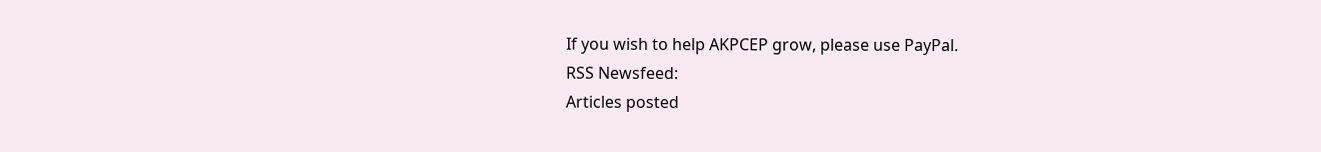If you wish to help AKPCEP grow, please use PayPal.
RSS Newsfeed:
Articles posted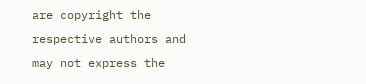are copyright the respective authors and may not express the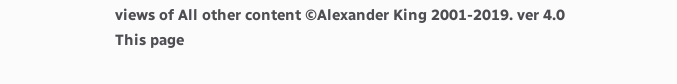views of All other content ©Alexander King 2001-2019. ver 4.0
This page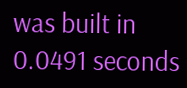was built in 0.0491 seconds